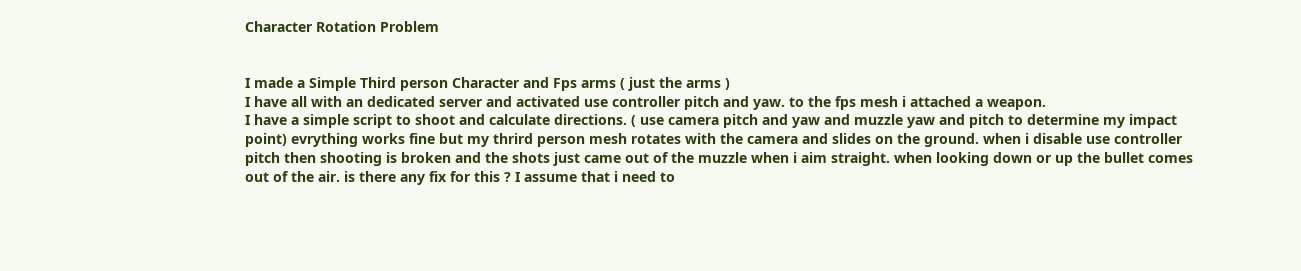Character Rotation Problem


I made a Simple Third person Character and Fps arms ( just the arms )
I have all with an dedicated server and activated use controller pitch and yaw. to the fps mesh i attached a weapon.
I have a simple script to shoot and calculate directions. ( use camera pitch and yaw and muzzle yaw and pitch to determine my impact point) evrything works fine but my thrird person mesh rotates with the camera and slides on the ground. when i disable use controller pitch then shooting is broken and the shots just came out of the muzzle when i aim straight. when looking down or up the bullet comes out of the air. is there any fix for this ? I assume that i need to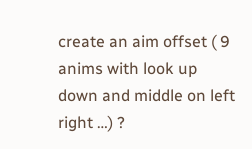create an aim offset ( 9 anims with look up down and middle on left right …) ?